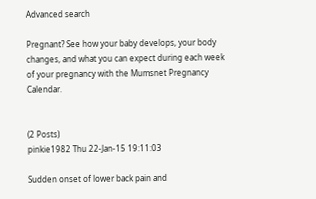Advanced search

Pregnant? See how your baby develops, your body changes, and what you can expect during each week of your pregnancy with the Mumsnet Pregnancy Calendar.


(2 Posts)
pinkie1982 Thu 22-Jan-15 19:11:03

Sudden onset of lower back pain and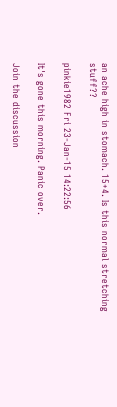an ache high in stomach. 15+4. Is this normal stretching stuff??

pinkie1982 Fri 23-Jan-15 14:22:56

It's gone this morning. Panic over.

Join the discussion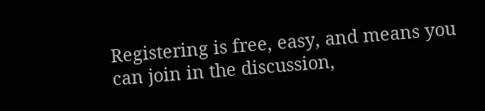Registering is free, easy, and means you can join in the discussion,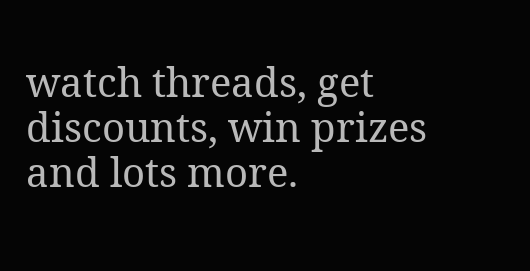watch threads, get discounts, win prizes and lots more.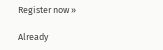Register now »

Already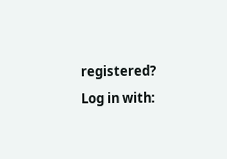registered? Log in with: